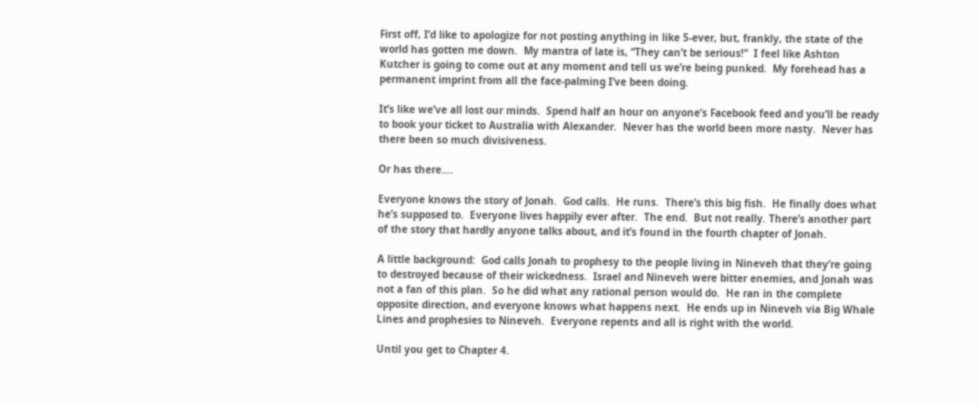First off, I’d like to apologize for not posting anything in like 5-ever, but, frankly, the state of the world has gotten me down.  My mantra of late is, “They can’t be serious!”  I feel like Ashton Kutcher is going to come out at any moment and tell us we’re being punked.  My forehead has a permanent imprint from all the face-palming I’ve been doing.

It’s like we’ve all lost our minds.  Spend half an hour on anyone’s Facebook feed and you’ll be ready to book your ticket to Australia with Alexander.  Never has the world been more nasty.  Never has there been so much divisiveness.

Or has there….

Everyone knows the story of Jonah.  God calls.  He runs.  There’s this big fish.  He finally does what he’s supposed to.  Everyone lives happily ever after.  The end.  But not really. There’s another part of the story that hardly anyone talks about, and it’s found in the fourth chapter of Jonah.

A little background:  God calls Jonah to prophesy to the people living in Nineveh that they’re going to destroyed because of their wickedness.  Israel and Nineveh were bitter enemies, and Jonah was not a fan of this plan.  So he did what any rational person would do.  He ran in the complete opposite direction, and everyone knows what happens next.  He ends up in Nineveh via Big Whale Lines and prophesies to Nineveh.  Everyone repents and all is right with the world.

Until you get to Chapter 4.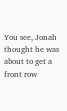You see, Jonah thought he was about to get a front row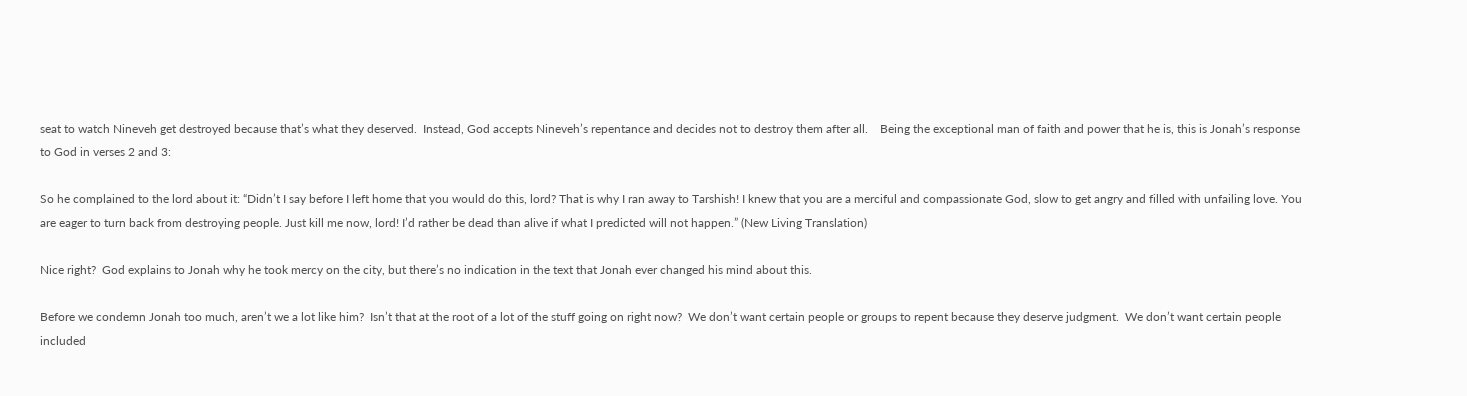seat to watch Nineveh get destroyed because that’s what they deserved.  Instead, God accepts Nineveh’s repentance and decides not to destroy them after all.    Being the exceptional man of faith and power that he is, this is Jonah’s response to God in verses 2 and 3:

So he complained to the lord about it: “Didn’t I say before I left home that you would do this, lord? That is why I ran away to Tarshish! I knew that you are a merciful and compassionate God, slow to get angry and filled with unfailing love. You are eager to turn back from destroying people. Just kill me now, lord! I’d rather be dead than alive if what I predicted will not happen.” (New Living Translation)

Nice right?  God explains to Jonah why he took mercy on the city, but there’s no indication in the text that Jonah ever changed his mind about this.

Before we condemn Jonah too much, aren’t we a lot like him?  Isn’t that at the root of a lot of the stuff going on right now?  We don’t want certain people or groups to repent because they deserve judgment.  We don’t want certain people included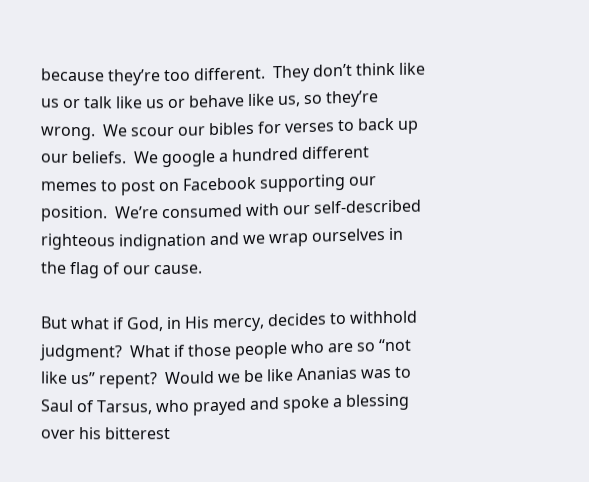because they’re too different.  They don’t think like us or talk like us or behave like us, so they’re wrong.  We scour our bibles for verses to back up our beliefs.  We google a hundred different memes to post on Facebook supporting our position.  We’re consumed with our self-described righteous indignation and we wrap ourselves in the flag of our cause.

But what if God, in His mercy, decides to withhold judgment?  What if those people who are so “not like us” repent?  Would we be like Ananias was to Saul of Tarsus, who prayed and spoke a blessing over his bitterest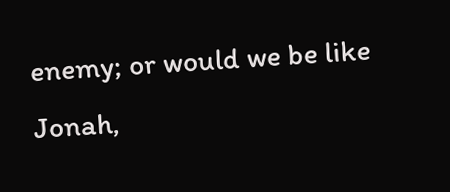enemy; or would we be like Jonah,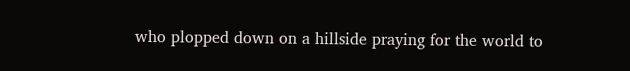who plopped down on a hillside praying for the world to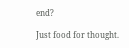end?

Just food for thought.